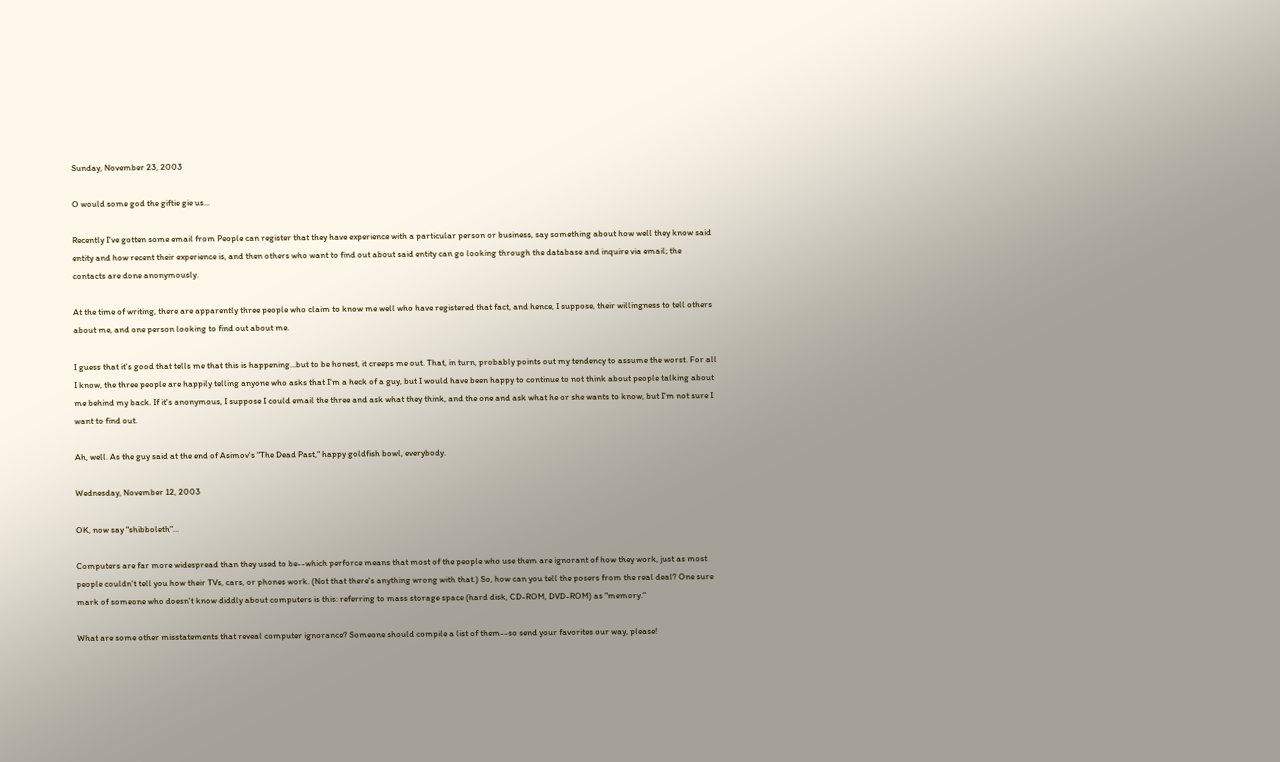Sunday, November 23, 2003

O would some god the giftie gie us...

Recently I've gotten some email from People can register that they have experience with a particular person or business, say something about how well they know said entity and how recent their experience is, and then others who want to find out about said entity can go looking through the database and inquire via email; the contacts are done anonymously.

At the time of writing, there are apparently three people who claim to know me well who have registered that fact, and hence, I suppose, their willingness to tell others about me, and one person looking to find out about me.

I guess that it's good that tells me that this is happening...but to be honest, it creeps me out. That, in turn, probably points out my tendency to assume the worst. For all I know, the three people are happily telling anyone who asks that I'm a heck of a guy, but I would have been happy to continue to not think about people talking about me behind my back. If it's anonymous, I suppose I could email the three and ask what they think, and the one and ask what he or she wants to know, but I'm not sure I want to find out.

Ah, well. As the guy said at the end of Asimov's "The Dead Past," happy goldfish bowl, everybody.

Wednesday, November 12, 2003

OK, now say "shibboleth"...

Computers are far more widespread than they used to be--which perforce means that most of the people who use them are ignorant of how they work, just as most people couldn't tell you how their TVs, cars, or phones work. (Not that there's anything wrong with that.) So, how can you tell the posers from the real deal? One sure mark of someone who doesn't know diddly about computers is this: referring to mass storage space (hard disk, CD-ROM, DVD-ROM) as "memory."

What are some other misstatements that reveal computer ignorance? Someone should compile a list of them--so send your favorites our way, please!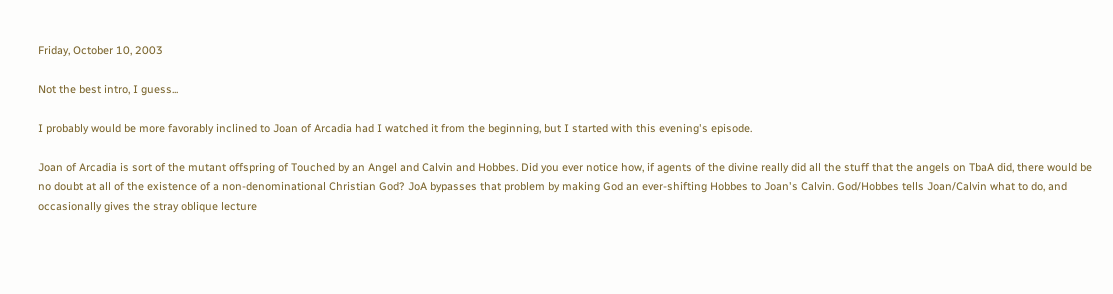Friday, October 10, 2003

Not the best intro, I guess...

I probably would be more favorably inclined to Joan of Arcadia had I watched it from the beginning, but I started with this evening's episode.

Joan of Arcadia is sort of the mutant offspring of Touched by an Angel and Calvin and Hobbes. Did you ever notice how, if agents of the divine really did all the stuff that the angels on TbaA did, there would be no doubt at all of the existence of a non-denominational Christian God? JoA bypasses that problem by making God an ever-shifting Hobbes to Joan's Calvin. God/Hobbes tells Joan/Calvin what to do, and occasionally gives the stray oblique lecture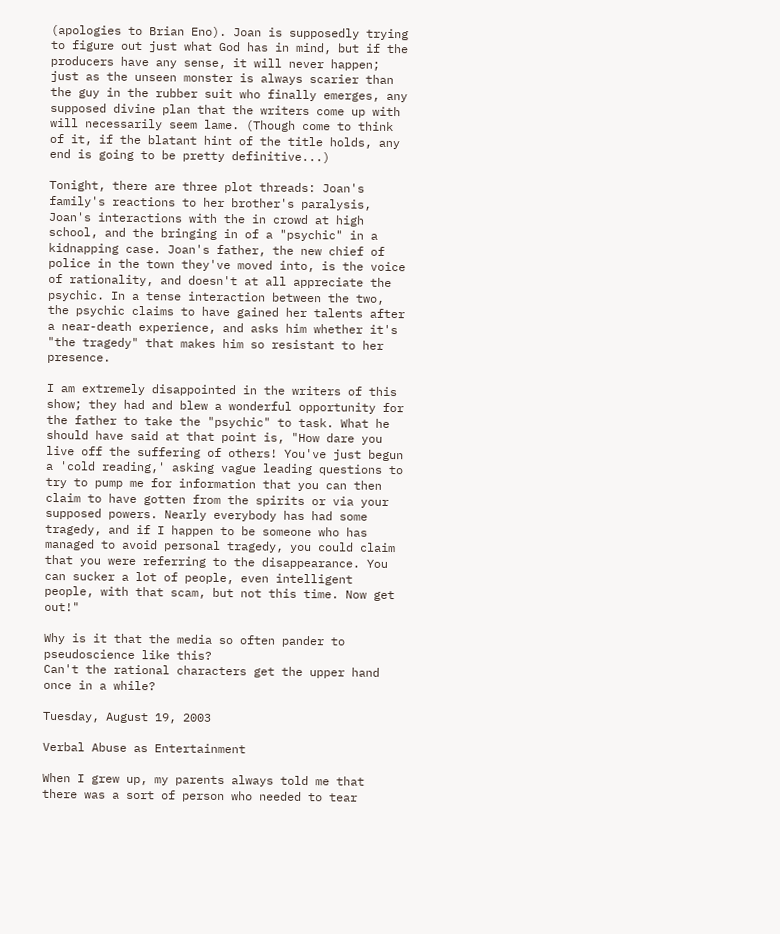(apologies to Brian Eno). Joan is supposedly trying to figure out just what God has in mind, but if the producers have any sense, it will never happen; just as the unseen monster is always scarier than the guy in the rubber suit who finally emerges, any supposed divine plan that the writers come up with will necessarily seem lame. (Though come to think of it, if the blatant hint of the title holds, any end is going to be pretty definitive...)

Tonight, there are three plot threads: Joan's family's reactions to her brother's paralysis, Joan's interactions with the in crowd at high school, and the bringing in of a "psychic" in a kidnapping case. Joan's father, the new chief of police in the town they've moved into, is the voice of rationality, and doesn't at all appreciate the psychic. In a tense interaction between the two, the psychic claims to have gained her talents after a near-death experience, and asks him whether it's "the tragedy" that makes him so resistant to her presence.

I am extremely disappointed in the writers of this show; they had and blew a wonderful opportunity for the father to take the "psychic" to task. What he should have said at that point is, "How dare you live off the suffering of others! You've just begun a 'cold reading,' asking vague leading questions to try to pump me for information that you can then claim to have gotten from the spirits or via your supposed powers. Nearly everybody has had some tragedy, and if I happen to be someone who has managed to avoid personal tragedy, you could claim that you were referring to the disappearance. You can sucker a lot of people, even intelligent people, with that scam, but not this time. Now get out!"

Why is it that the media so often pander to pseudoscience like this?
Can't the rational characters get the upper hand once in a while?

Tuesday, August 19, 2003

Verbal Abuse as Entertainment

When I grew up, my parents always told me that there was a sort of person who needed to tear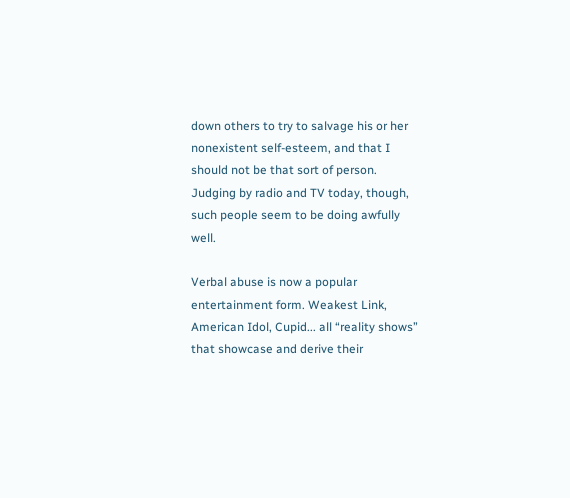down others to try to salvage his or her nonexistent self-esteem, and that I should not be that sort of person. Judging by radio and TV today, though, such people seem to be doing awfully well.

Verbal abuse is now a popular entertainment form. Weakest Link, American Idol, Cupid... all “reality shows” that showcase and derive their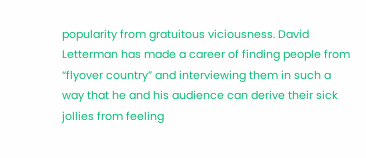popularity from gratuitous viciousness. David Letterman has made a career of finding people from “flyover country” and interviewing them in such a way that he and his audience can derive their sick jollies from feeling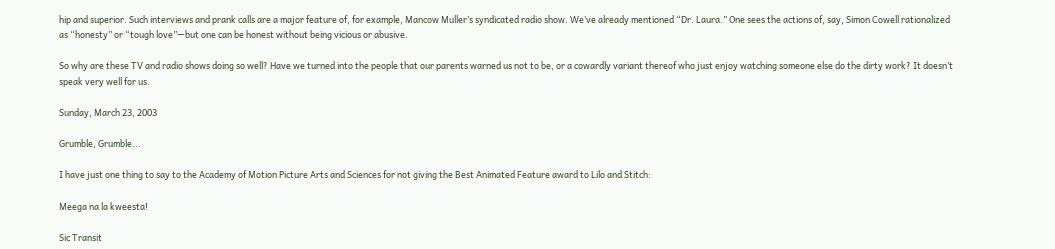hip and superior. Such interviews and prank calls are a major feature of, for example, Mancow Muller’s syndicated radio show. We’ve already mentioned “Dr. Laura.” One sees the actions of, say, Simon Cowell rationalized as “honesty” or “tough love”—but one can be honest without being vicious or abusive.

So why are these TV and radio shows doing so well? Have we turned into the people that our parents warned us not to be, or a cowardly variant thereof who just enjoy watching someone else do the dirty work? It doesn’t speak very well for us.

Sunday, March 23, 2003

Grumble, Grumble...

I have just one thing to say to the Academy of Motion Picture Arts and Sciences for not giving the Best Animated Feature award to Lilo and Stitch:

Meega na la kweesta!

Sic Transit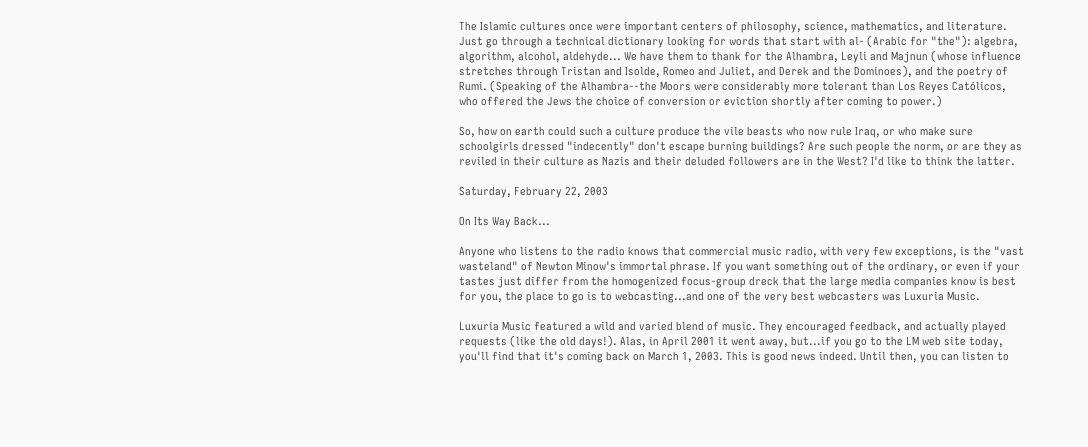The Islamic cultures once were important centers of philosophy, science, mathematics, and literature. Just go through a technical dictionary looking for words that start with al- (Arabic for "the"): algebra, algorithm, alcohol, aldehyde... We have them to thank for the Alhambra, Leyli and Majnun (whose influence stretches through Tristan and Isolde, Romeo and Juliet, and Derek and the Dominoes), and the poetry of Rumi. (Speaking of the Alhambra--the Moors were considerably more tolerant than Los Reyes Católicos, who offered the Jews the choice of conversion or eviction shortly after coming to power.)

So, how on earth could such a culture produce the vile beasts who now rule Iraq, or who make sure schoolgirls dressed "indecently" don't escape burning buildings? Are such people the norm, or are they as reviled in their culture as Nazis and their deluded followers are in the West? I'd like to think the latter.

Saturday, February 22, 2003

On Its Way Back...

Anyone who listens to the radio knows that commercial music radio, with very few exceptions, is the "vast wasteland" of Newton Minow's immortal phrase. If you want something out of the ordinary, or even if your tastes just differ from the homogenized focus-group dreck that the large media companies know is best for you, the place to go is to webcasting...and one of the very best webcasters was Luxuria Music.

Luxuria Music featured a wild and varied blend of music. They encouraged feedback, and actually played requests (like the old days!). Alas, in April 2001 it went away, but...if you go to the LM web site today, you'll find that it's coming back on March 1, 2003. This is good news indeed. Until then, you can listen to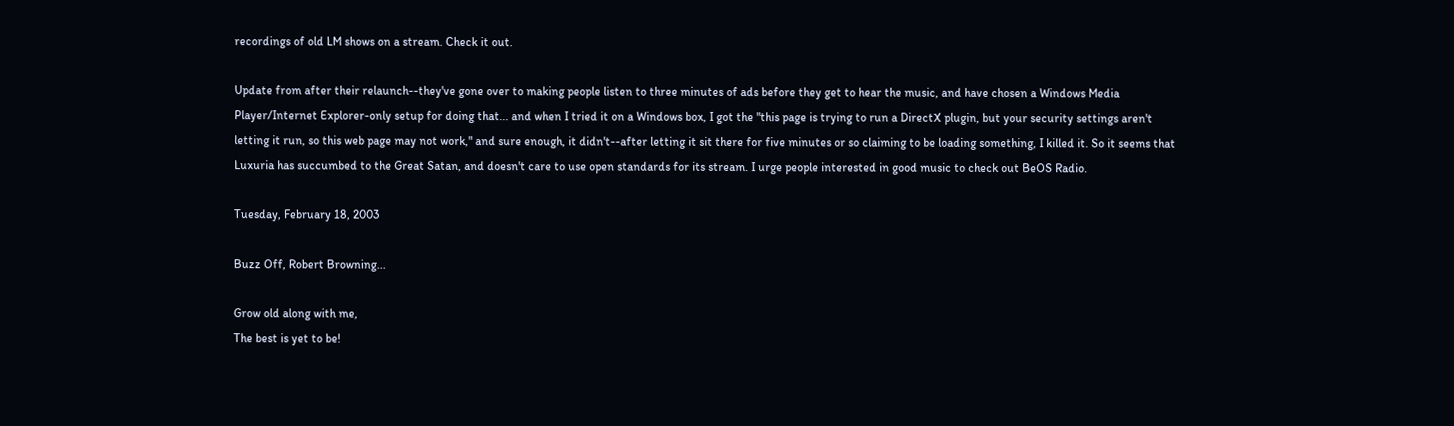recordings of old LM shows on a stream. Check it out.

Update from after their relaunch--they've gone over to making people listen to three minutes of ads before they get to hear the music, and have chosen a Windows Media Player/Internet Explorer-only setup for doing that... and when I tried it on a Windows box, I got the "this page is trying to run a DirectX plugin, but your security settings aren't letting it run, so this web page may not work," and sure enough, it didn't--after letting it sit there for five minutes or so claiming to be loading something, I killed it. So it seems that Luxuria has succumbed to the Great Satan, and doesn't care to use open standards for its stream. I urge people interested in good music to check out BeOS Radio.

Tuesday, February 18, 2003

Buzz Off, Robert Browning...

Grow old along with me,
The best is yet to be!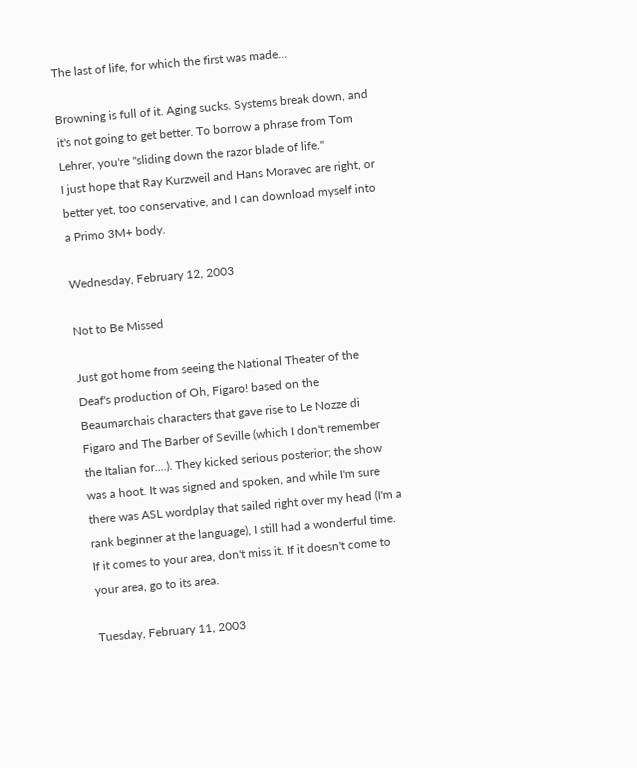The last of life, for which the first was made...

Browning is full of it. Aging sucks. Systems break down, and it's not going to get better. To borrow a phrase from Tom Lehrer, you're "sliding down the razor blade of life."
I just hope that Ray Kurzweil and Hans Moravec are right, or better yet, too conservative, and I can download myself into a Primo 3M+ body.

Wednesday, February 12, 2003

Not to Be Missed

Just got home from seeing the National Theater of the Deaf's production of Oh, Figaro! based on the Beaumarchais characters that gave rise to Le Nozze di Figaro and The Barber of Seville (which I don't remember the Italian for....). They kicked serious posterior; the show was a hoot. It was signed and spoken, and while I'm sure there was ASL wordplay that sailed right over my head (I'm a rank beginner at the language), I still had a wonderful time. If it comes to your area, don't miss it. If it doesn't come to your area, go to its area.

Tuesday, February 11, 2003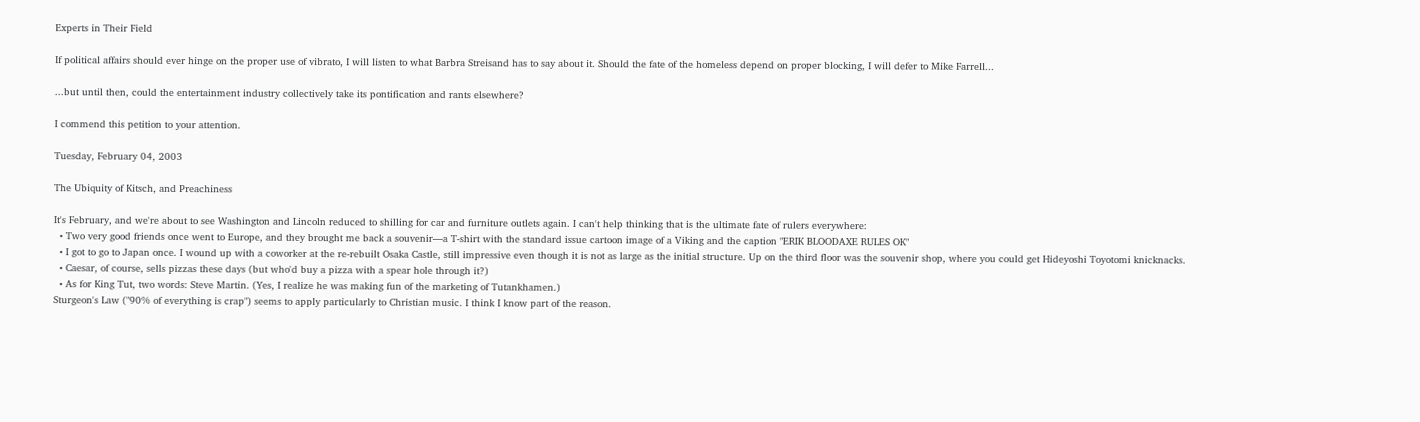Experts in Their Field

If political affairs should ever hinge on the proper use of vibrato, I will listen to what Barbra Streisand has to say about it. Should the fate of the homeless depend on proper blocking, I will defer to Mike Farrell...

...but until then, could the entertainment industry collectively take its pontification and rants elsewhere?

I commend this petition to your attention.

Tuesday, February 04, 2003

The Ubiquity of Kitsch, and Preachiness

It's February, and we're about to see Washington and Lincoln reduced to shilling for car and furniture outlets again. I can't help thinking that is the ultimate fate of rulers everywhere:
  • Two very good friends once went to Europe, and they brought me back a souvenir—a T-shirt with the standard issue cartoon image of a Viking and the caption "ERIK BLOODAXE RULES OK"
  • I got to go to Japan once. I wound up with a coworker at the re-rebuilt Osaka Castle, still impressive even though it is not as large as the initial structure. Up on the third floor was the souvenir shop, where you could get Hideyoshi Toyotomi knicknacks.
  • Caesar, of course, sells pizzas these days (but who'd buy a pizza with a spear hole through it?)
  • As for King Tut, two words: Steve Martin. (Yes, I realize he was making fun of the marketing of Tutankhamen.)
Sturgeon's Law ("90% of everything is crap") seems to apply particularly to Christian music. I think I know part of the reason.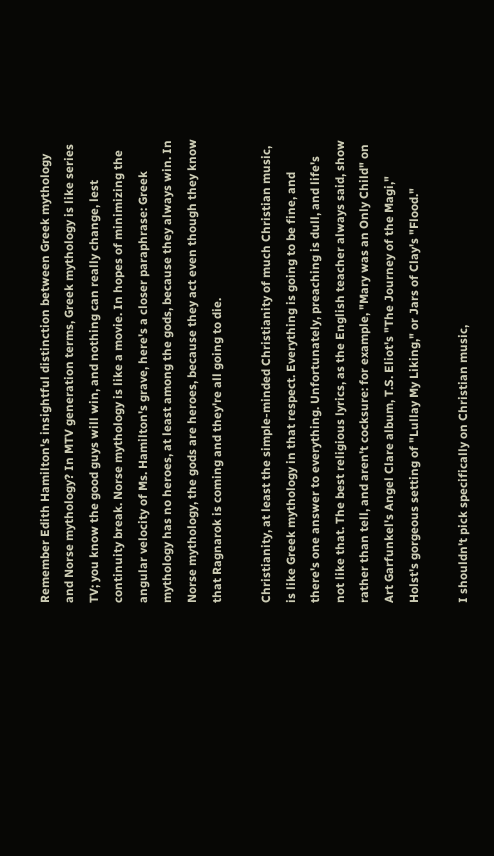Remember Edith Hamilton's insightful distinction between Greek mythology and Norse mythology? In MTV generation terms, Greek mythology is like series TV; you know the good guys will win, and nothing can really change, lest continuity break. Norse mythology is like a movie. In hopes of minimizing the angular velocity of Ms. Hamilton's grave, here's a closer paraphrase: Greek mythology has no heroes, at least among the gods, because they always win. In Norse mythology, the gods are heroes, because they act even though they know that Ragnarok is coming and they're all going to die.

Christianity, at least the simple-minded Christianity of much Christian music, is like Greek mythology in that respect. Everything is going to be fine, and there's one answer to everything. Unfortunately, preaching is dull, and life's not like that. The best religious lyrics, as the English teacher always said, show rather than tell, and aren't cocksure: for example, "Mary was an Only Child" on Art Garfunkel's Angel Clare album, T.S. Eliot's "The Journey of the Magi," Holst's gorgeous setting of "Lullay My Liking," or Jars of Clay's "Flood."

I shouldn't pick specifically on Christian music,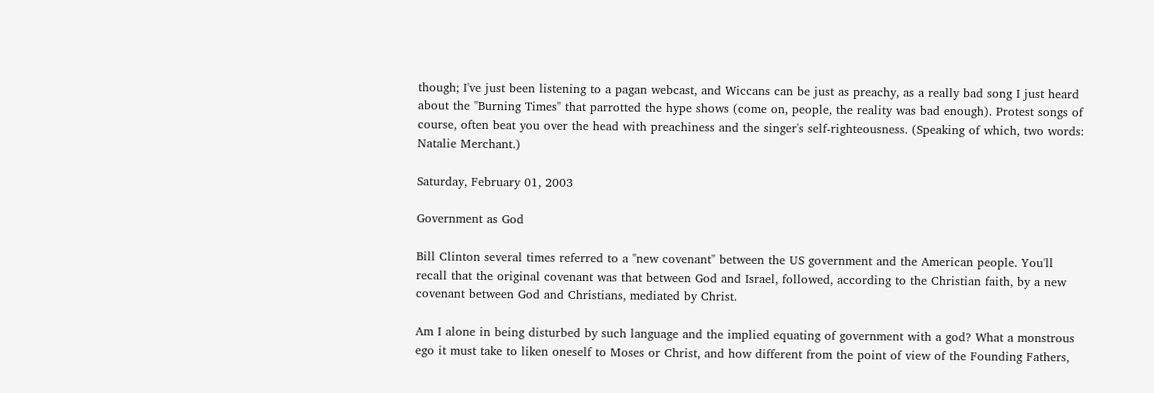though; I've just been listening to a pagan webcast, and Wiccans can be just as preachy, as a really bad song I just heard about the "Burning Times" that parrotted the hype shows (come on, people, the reality was bad enough). Protest songs of course, often beat you over the head with preachiness and the singer's self-righteousness. (Speaking of which, two words: Natalie Merchant.)

Saturday, February 01, 2003

Government as God

Bill Clinton several times referred to a "new covenant" between the US government and the American people. You'll recall that the original covenant was that between God and Israel, followed, according to the Christian faith, by a new covenant between God and Christians, mediated by Christ.

Am I alone in being disturbed by such language and the implied equating of government with a god? What a monstrous ego it must take to liken oneself to Moses or Christ, and how different from the point of view of the Founding Fathers,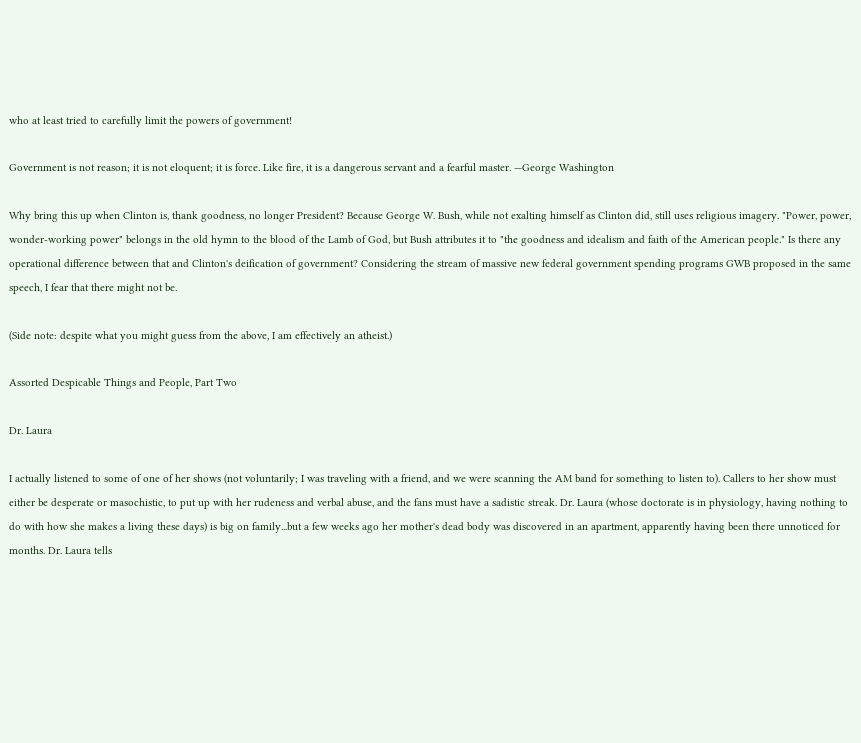who at least tried to carefully limit the powers of government!

Government is not reason; it is not eloquent; it is force. Like fire, it is a dangerous servant and a fearful master. —George Washington

Why bring this up when Clinton is, thank goodness, no longer President? Because George W. Bush, while not exalting himself as Clinton did, still uses religious imagery. "Power, power, wonder-working power" belongs in the old hymn to the blood of the Lamb of God, but Bush attributes it to "the goodness and idealism and faith of the American people." Is there any operational difference between that and Clinton's deification of government? Considering the stream of massive new federal government spending programs GWB proposed in the same speech, I fear that there might not be.

(Side note: despite what you might guess from the above, I am effectively an atheist.)

Assorted Despicable Things and People, Part Two

Dr. Laura

I actually listened to some of one of her shows (not voluntarily; I was traveling with a friend, and we were scanning the AM band for something to listen to). Callers to her show must either be desperate or masochistic, to put up with her rudeness and verbal abuse, and the fans must have a sadistic streak. Dr. Laura (whose doctorate is in physiology, having nothing to do with how she makes a living these days) is big on family...but a few weeks ago her mother's dead body was discovered in an apartment, apparently having been there unnoticed for months. Dr. Laura tells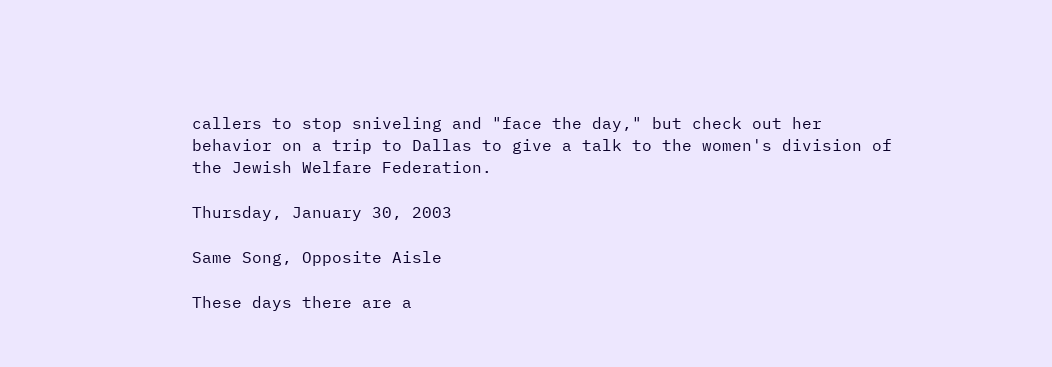callers to stop sniveling and "face the day," but check out her behavior on a trip to Dallas to give a talk to the women's division of the Jewish Welfare Federation.

Thursday, January 30, 2003

Same Song, Opposite Aisle

These days there are a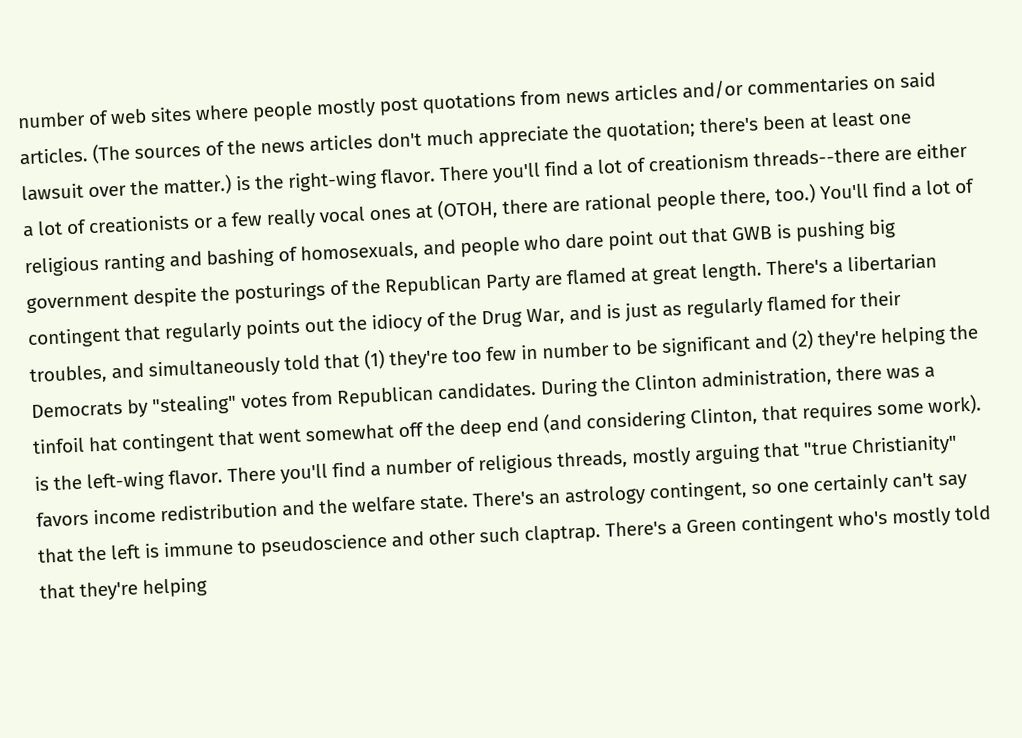number of web sites where people mostly post quotations from news articles and/or commentaries on said articles. (The sources of the news articles don't much appreciate the quotation; there's been at least one lawsuit over the matter.) is the right-wing flavor. There you'll find a lot of creationism threads--there are either a lot of creationists or a few really vocal ones at (OTOH, there are rational people there, too.) You'll find a lot of religious ranting and bashing of homosexuals, and people who dare point out that GWB is pushing big government despite the posturings of the Republican Party are flamed at great length. There's a libertarian contingent that regularly points out the idiocy of the Drug War, and is just as regularly flamed for their troubles, and simultaneously told that (1) they're too few in number to be significant and (2) they're helping the Democrats by "stealing" votes from Republican candidates. During the Clinton administration, there was a tinfoil hat contingent that went somewhat off the deep end (and considering Clinton, that requires some work). is the left-wing flavor. There you'll find a number of religious threads, mostly arguing that "true Christianity" favors income redistribution and the welfare state. There's an astrology contingent, so one certainly can't say that the left is immune to pseudoscience and other such claptrap. There's a Green contingent who's mostly told that they're helping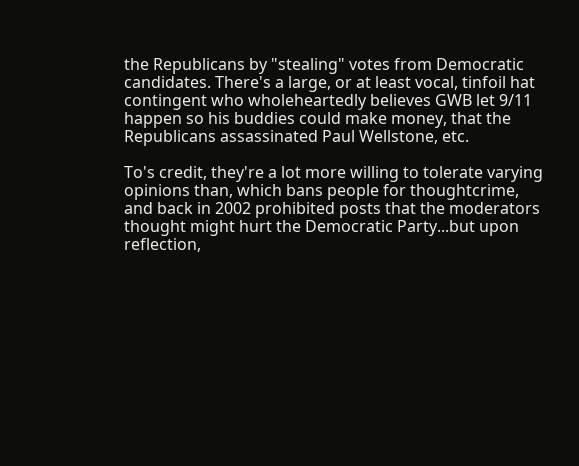the Republicans by "stealing" votes from Democratic candidates. There's a large, or at least vocal, tinfoil hat contingent who wholeheartedly believes GWB let 9/11 happen so his buddies could make money, that the Republicans assassinated Paul Wellstone, etc.

To's credit, they're a lot more willing to tolerate varying opinions than, which bans people for thoughtcrime, and back in 2002 prohibited posts that the moderators thought might hurt the Democratic Party...but upon reflection,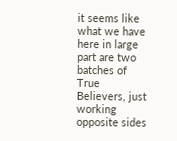it seems like what we have here in large part are two batches of True Believers, just working opposite sides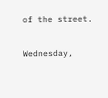of the street.

Wednesday,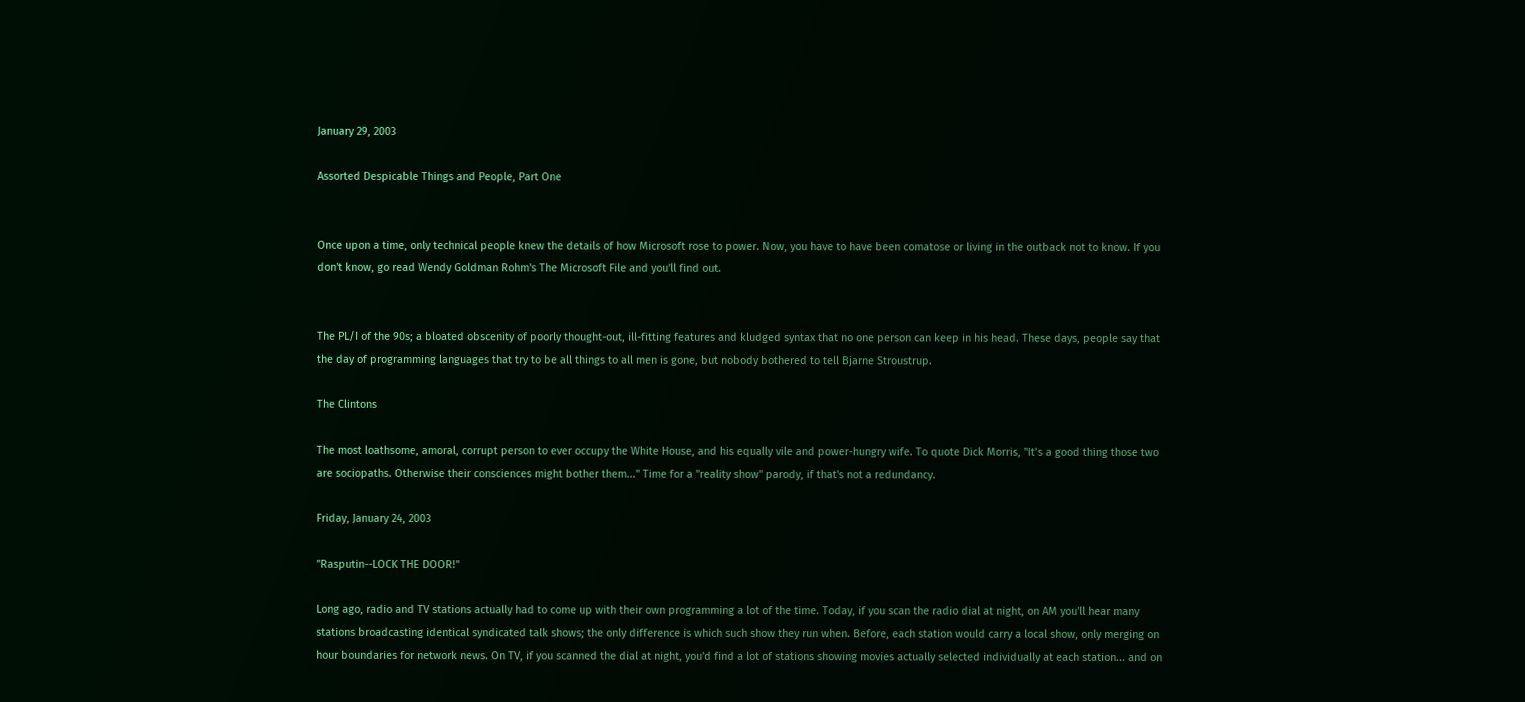January 29, 2003

Assorted Despicable Things and People, Part One


Once upon a time, only technical people knew the details of how Microsoft rose to power. Now, you have to have been comatose or living in the outback not to know. If you don't know, go read Wendy Goldman Rohm's The Microsoft File and you'll find out.


The PL/I of the 90s; a bloated obscenity of poorly thought-out, ill-fitting features and kludged syntax that no one person can keep in his head. These days, people say that the day of programming languages that try to be all things to all men is gone, but nobody bothered to tell Bjarne Stroustrup.

The Clintons

The most loathsome, amoral, corrupt person to ever occupy the White House, and his equally vile and power-hungry wife. To quote Dick Morris, "It’s a good thing those two are sociopaths. Otherwise their consciences might bother them..." Time for a "reality show" parody, if that's not a redundancy.

Friday, January 24, 2003

"Rasputin--LOCK THE DOOR!"

Long ago, radio and TV stations actually had to come up with their own programming a lot of the time. Today, if you scan the radio dial at night, on AM you'll hear many stations broadcasting identical syndicated talk shows; the only difference is which such show they run when. Before, each station would carry a local show, only merging on hour boundaries for network news. On TV, if you scanned the dial at night, you'd find a lot of stations showing movies actually selected individually at each station... and on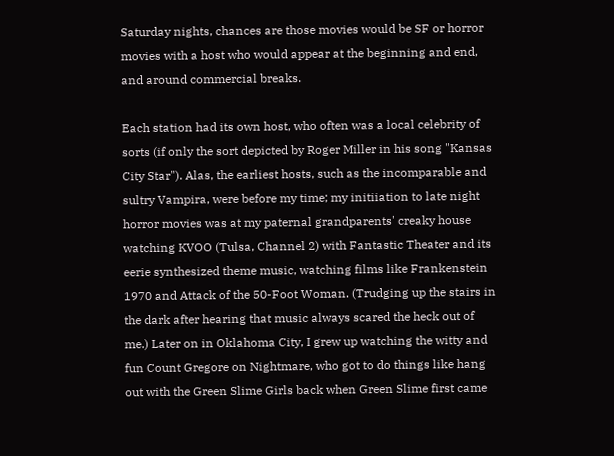Saturday nights, chances are those movies would be SF or horror movies with a host who would appear at the beginning and end, and around commercial breaks.

Each station had its own host, who often was a local celebrity of sorts (if only the sort depicted by Roger Miller in his song "Kansas City Star"). Alas, the earliest hosts, such as the incomparable and sultry Vampira, were before my time; my initiiation to late night horror movies was at my paternal grandparents' creaky house watching KVOO (Tulsa, Channel 2) with Fantastic Theater and its eerie synthesized theme music, watching films like Frankenstein 1970 and Attack of the 50-Foot Woman. (Trudging up the stairs in the dark after hearing that music always scared the heck out of me.) Later on in Oklahoma City, I grew up watching the witty and fun Count Gregore on Nightmare, who got to do things like hang out with the Green Slime Girls back when Green Slime first came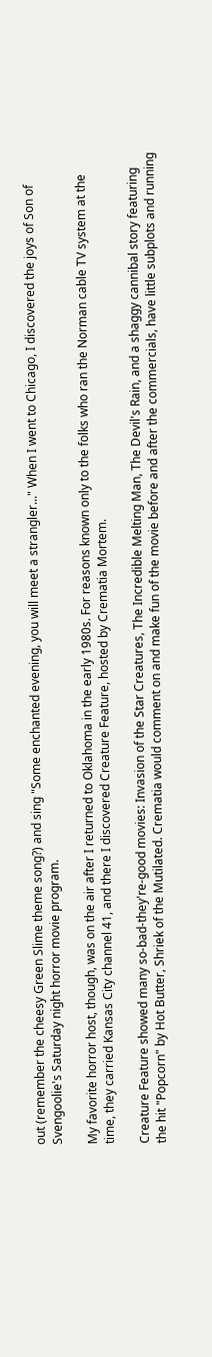out (remember the cheesy Green Slime theme song?) and sing "Some enchanted evening, you will meet a strangler..." When I went to Chicago, I discovered the joys of Son of Svengoolie's Saturday night horror movie program.

My favorite horror host, though, was on the air after I returned to Oklahoma in the early 1980s. For reasons known only to the folks who ran the Norman cable TV system at the time, they carried Kansas City channel 41, and there I discovered Creature Feature, hosted by Crematia Mortem.

Creature Feature showed many so-bad-they're-good movies: Invasion of the Star Creatures, The Incredible Melting Man, The Devil's Rain, and a shaggy cannibal story featuring the hit "Popcorn" by Hot Butter, Shriek of the Mutilated. Crematia would comment on and make fun of the movie before and after the commercials, have little subplots and running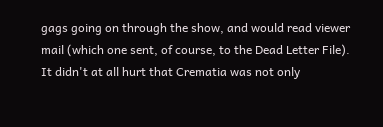gags going on through the show, and would read viewer mail (which one sent, of course, to the Dead Letter File). It didn't at all hurt that Crematia was not only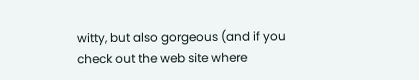witty, but also gorgeous (and if you check out the web site where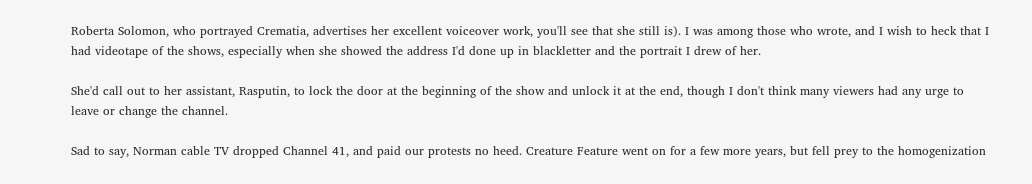Roberta Solomon, who portrayed Crematia, advertises her excellent voiceover work, you'll see that she still is). I was among those who wrote, and I wish to heck that I had videotape of the shows, especially when she showed the address I'd done up in blackletter and the portrait I drew of her.

She'd call out to her assistant, Rasputin, to lock the door at the beginning of the show and unlock it at the end, though I don't think many viewers had any urge to leave or change the channel.

Sad to say, Norman cable TV dropped Channel 41, and paid our protests no heed. Creature Feature went on for a few more years, but fell prey to the homogenization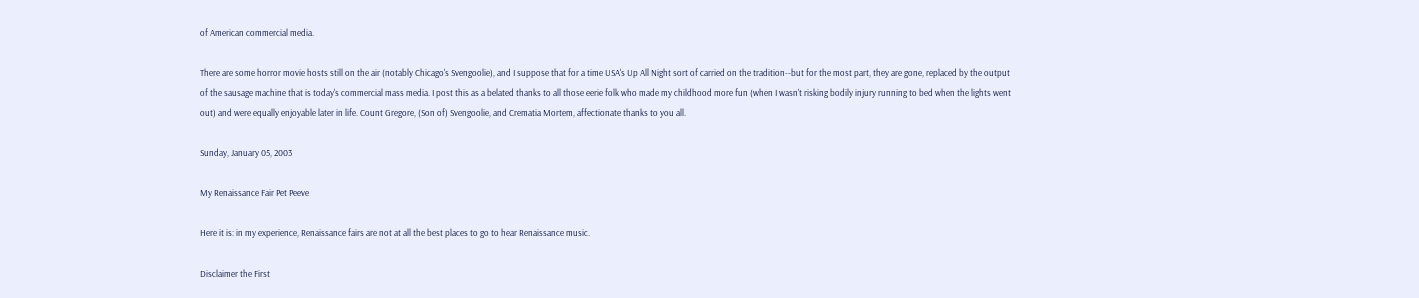of American commercial media.

There are some horror movie hosts still on the air (notably Chicago's Svengoolie), and I suppose that for a time USA's Up All Night sort of carried on the tradition--but for the most part, they are gone, replaced by the output of the sausage machine that is today's commercial mass media. I post this as a belated thanks to all those eerie folk who made my childhood more fun (when I wasn't risking bodily injury running to bed when the lights went out) and were equally enjoyable later in life. Count Gregore, (Son of) Svengoolie, and Crematia Mortem, affectionate thanks to you all.

Sunday, January 05, 2003

My Renaissance Fair Pet Peeve

Here it is: in my experience, Renaissance fairs are not at all the best places to go to hear Renaissance music.

Disclaimer the First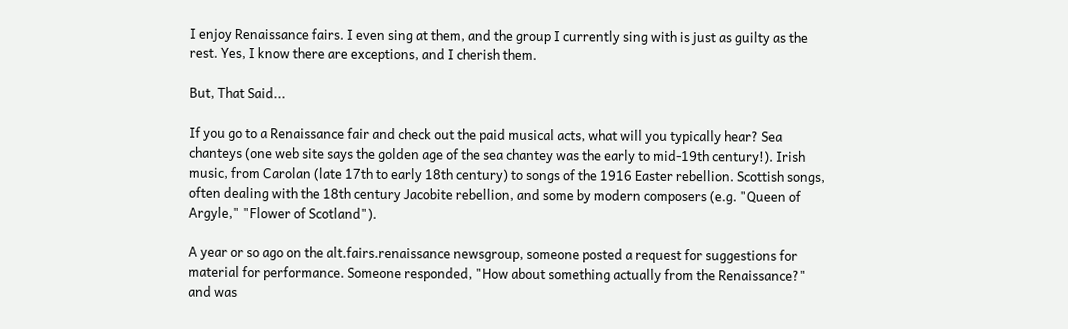I enjoy Renaissance fairs. I even sing at them, and the group I currently sing with is just as guilty as the rest. Yes, I know there are exceptions, and I cherish them.

But, That Said...

If you go to a Renaissance fair and check out the paid musical acts, what will you typically hear? Sea chanteys (one web site says the golden age of the sea chantey was the early to mid-19th century!). Irish music, from Carolan (late 17th to early 18th century) to songs of the 1916 Easter rebellion. Scottish songs, often dealing with the 18th century Jacobite rebellion, and some by modern composers (e.g. "Queen of Argyle," "Flower of Scotland").

A year or so ago on the alt.fairs.renaissance newsgroup, someone posted a request for suggestions for material for performance. Someone responded, "How about something actually from the Renaissance?" and was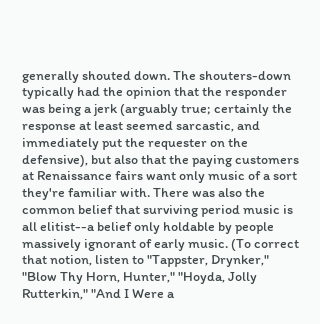generally shouted down. The shouters-down typically had the opinion that the responder was being a jerk (arguably true; certainly the response at least seemed sarcastic, and immediately put the requester on the defensive), but also that the paying customers at Renaissance fairs want only music of a sort they're familiar with. There was also the common belief that surviving period music is all elitist--a belief only holdable by people massively ignorant of early music. (To correct that notion, listen to "Tappster, Drynker," "Blow Thy Horn, Hunter," "Hoyda, Jolly Rutterkin," "And I Were a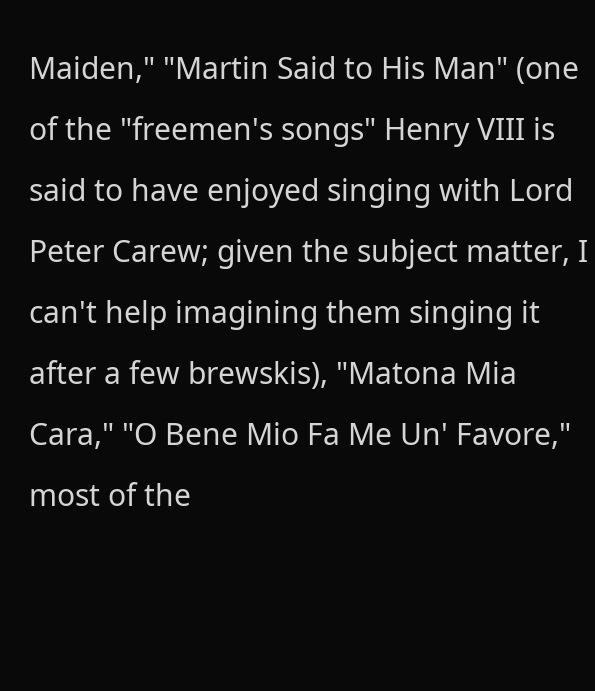Maiden," "Martin Said to His Man" (one of the "freemen's songs" Henry VIII is said to have enjoyed singing with Lord Peter Carew; given the subject matter, I can't help imagining them singing it after a few brewskis), "Matona Mia Cara," "O Bene Mio Fa Me Un' Favore," most of the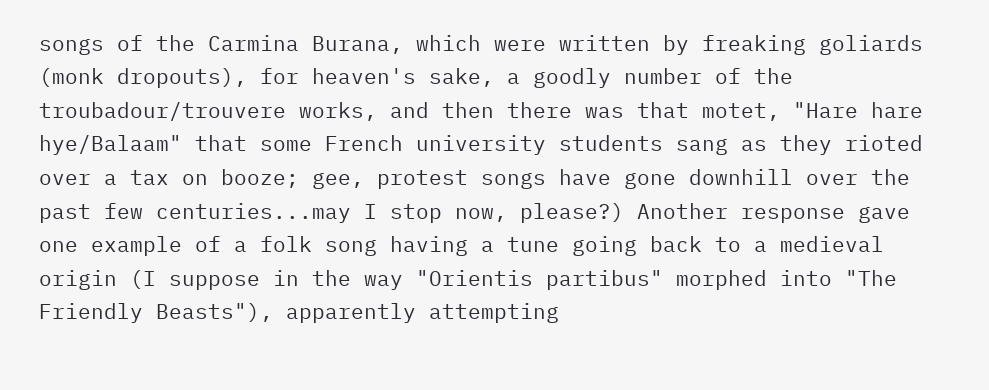songs of the Carmina Burana, which were written by freaking goliards (monk dropouts), for heaven's sake, a goodly number of the troubadour/trouvere works, and then there was that motet, "Hare hare hye/Balaam" that some French university students sang as they rioted over a tax on booze; gee, protest songs have gone downhill over the past few centuries...may I stop now, please?) Another response gave one example of a folk song having a tune going back to a medieval origin (I suppose in the way "Orientis partibus" morphed into "The Friendly Beasts"), apparently attempting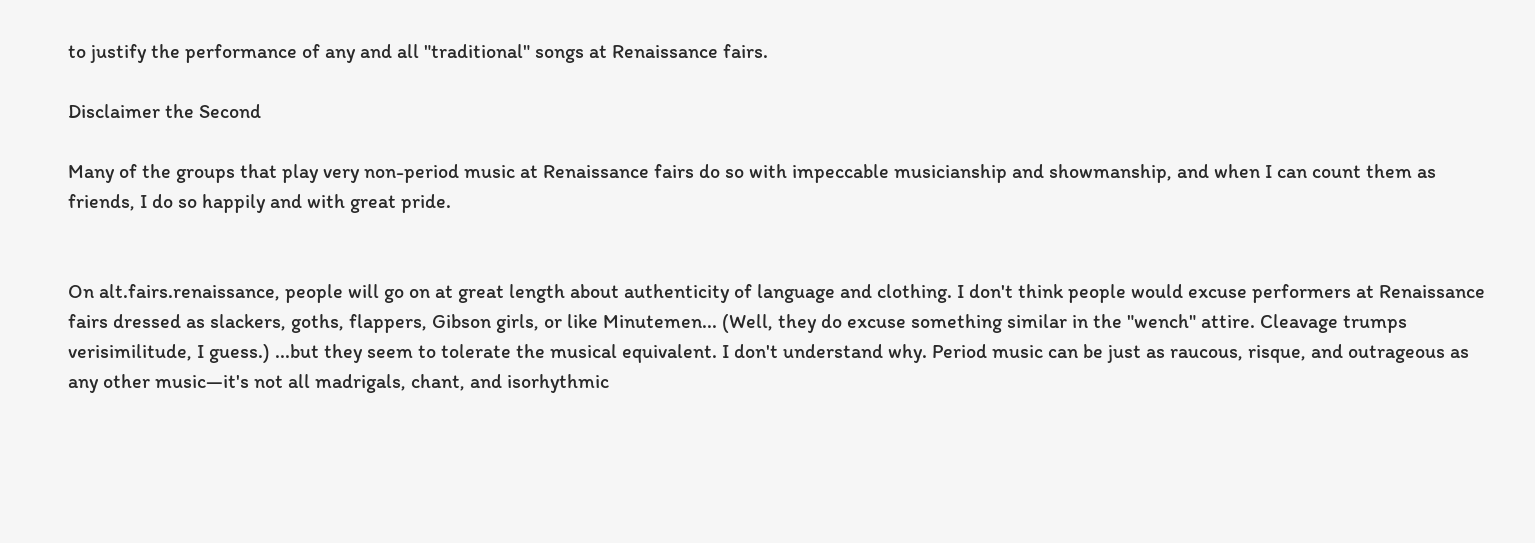to justify the performance of any and all "traditional" songs at Renaissance fairs.

Disclaimer the Second

Many of the groups that play very non-period music at Renaissance fairs do so with impeccable musicianship and showmanship, and when I can count them as friends, I do so happily and with great pride.


On alt.fairs.renaissance, people will go on at great length about authenticity of language and clothing. I don't think people would excuse performers at Renaissance fairs dressed as slackers, goths, flappers, Gibson girls, or like Minutemen... (Well, they do excuse something similar in the "wench" attire. Cleavage trumps verisimilitude, I guess.) ...but they seem to tolerate the musical equivalent. I don't understand why. Period music can be just as raucous, risque, and outrageous as any other music—it's not all madrigals, chant, and isorhythmic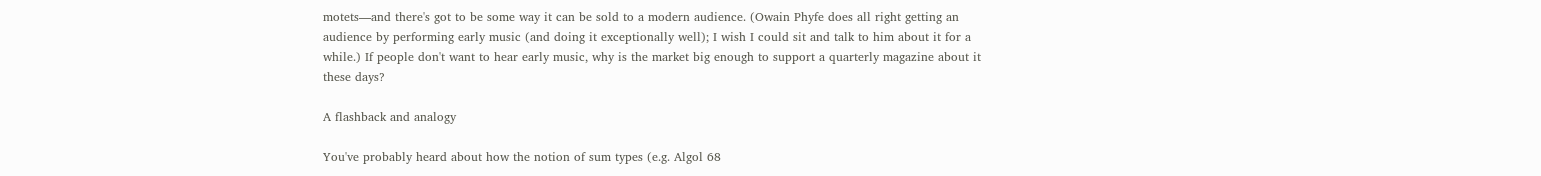motets—and there's got to be some way it can be sold to a modern audience. (Owain Phyfe does all right getting an audience by performing early music (and doing it exceptionally well); I wish I could sit and talk to him about it for a while.) If people don't want to hear early music, why is the market big enough to support a quarterly magazine about it these days?

A flashback and analogy

You've probably heard about how the notion of sum types (e.g. Algol 68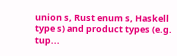union s, Rust enum s, Haskell type s) and product types (e.g. tup...